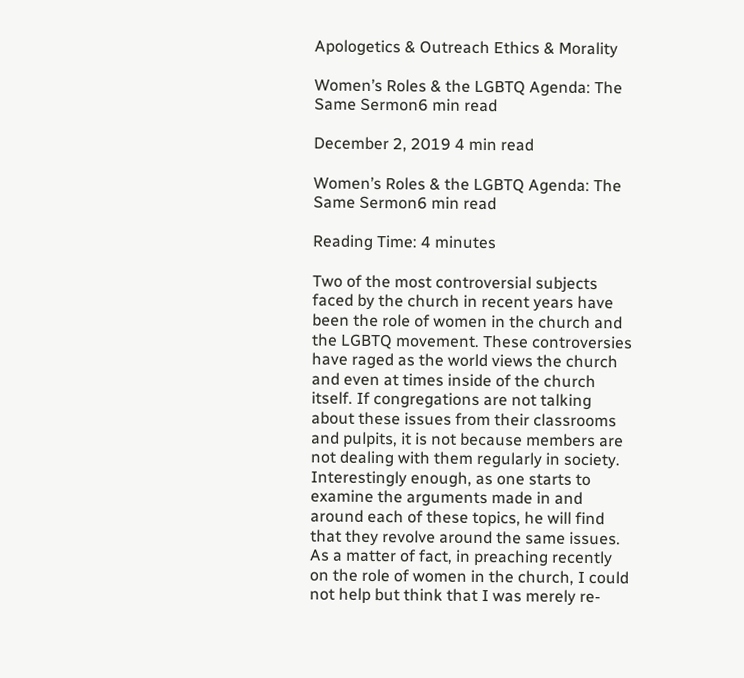Apologetics & Outreach Ethics & Morality

Women’s Roles & the LGBTQ Agenda: The Same Sermon6 min read

December 2, 2019 4 min read

Women’s Roles & the LGBTQ Agenda: The Same Sermon6 min read

Reading Time: 4 minutes

Two of the most controversial subjects faced by the church in recent years have been the role of women in the church and the LGBTQ movement. These controversies have raged as the world views the church and even at times inside of the church itself. If congregations are not talking about these issues from their classrooms and pulpits, it is not because members are not dealing with them regularly in society. Interestingly enough, as one starts to examine the arguments made in and around each of these topics, he will find that they revolve around the same issues. As a matter of fact, in preaching recently on the role of women in the church, I could not help but think that I was merely re-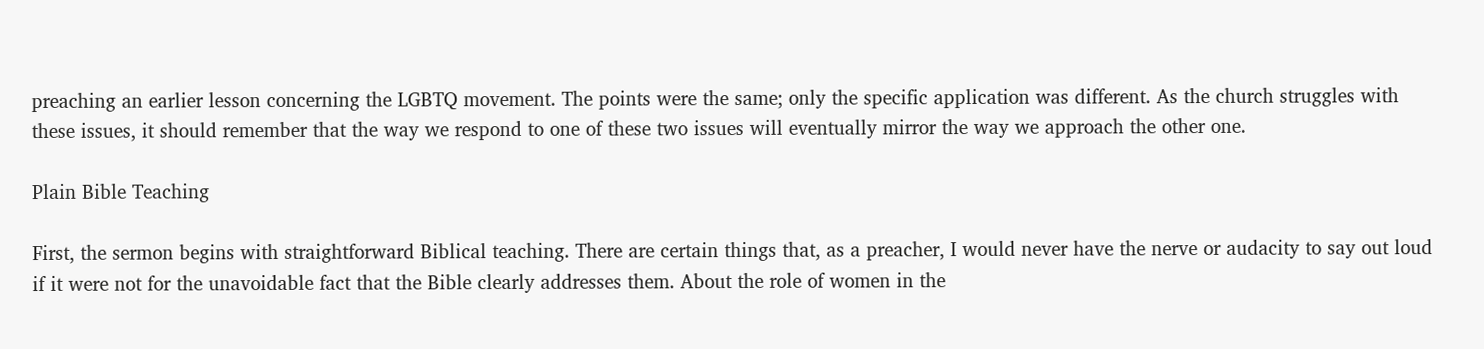preaching an earlier lesson concerning the LGBTQ movement. The points were the same; only the specific application was different. As the church struggles with these issues, it should remember that the way we respond to one of these two issues will eventually mirror the way we approach the other one.

Plain Bible Teaching

First, the sermon begins with straightforward Biblical teaching. There are certain things that, as a preacher, I would never have the nerve or audacity to say out loud if it were not for the unavoidable fact that the Bible clearly addresses them. About the role of women in the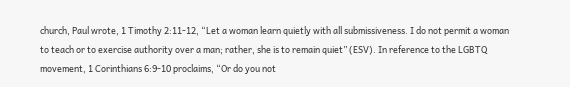church, Paul wrote, 1 Timothy 2:11-12, “Let a woman learn quietly with all submissiveness. I do not permit a woman to teach or to exercise authority over a man; rather, she is to remain quiet” (ESV). In reference to the LGBTQ movement, 1 Corinthians 6:9-10 proclaims, “Or do you not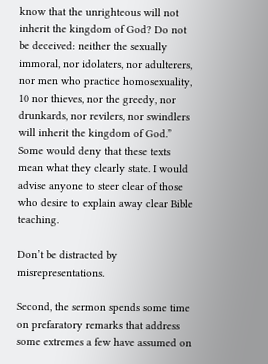know that the unrighteous will not inherit the kingdom of God? Do not be deceived: neither the sexually immoral, nor idolaters, nor adulterers, nor men who practice homosexuality, 10 nor thieves, nor the greedy, nor drunkards, nor revilers, nor swindlers will inherit the kingdom of God.” Some would deny that these texts mean what they clearly state. I would advise anyone to steer clear of those who desire to explain away clear Bible teaching.

Don’t be distracted by misrepresentations.

Second, the sermon spends some time on prefaratory remarks that address some extremes a few have assumed on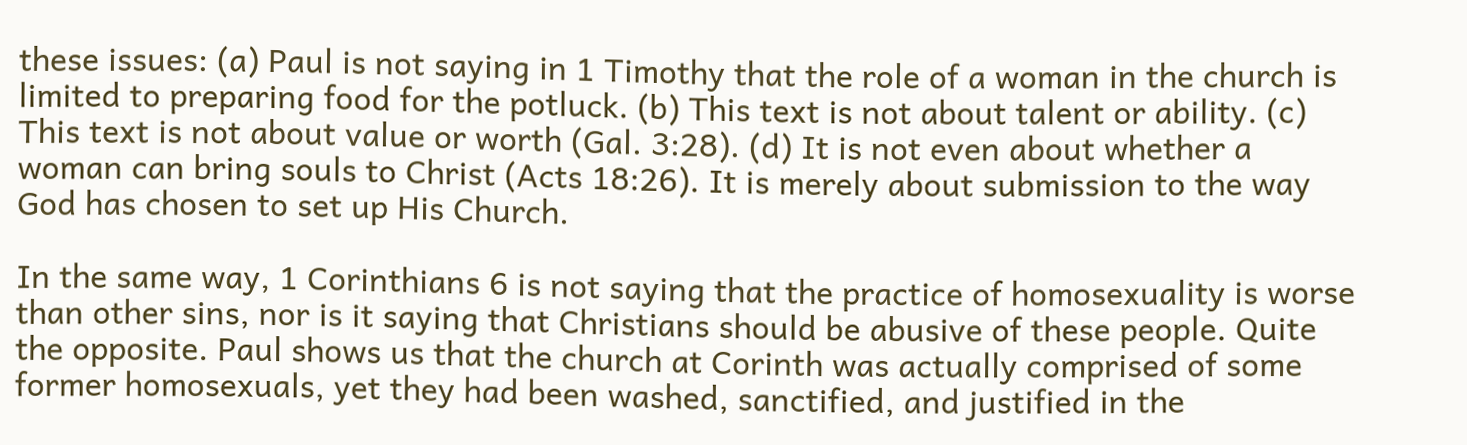these issues: (a) Paul is not saying in 1 Timothy that the role of a woman in the church is limited to preparing food for the potluck. (b) This text is not about talent or ability. (c) This text is not about value or worth (Gal. 3:28). (d) It is not even about whether a woman can bring souls to Christ (Acts 18:26). It is merely about submission to the way God has chosen to set up His Church.

In the same way, 1 Corinthians 6 is not saying that the practice of homosexuality is worse than other sins, nor is it saying that Christians should be abusive of these people. Quite the opposite. Paul shows us that the church at Corinth was actually comprised of some former homosexuals, yet they had been washed, sanctified, and justified in the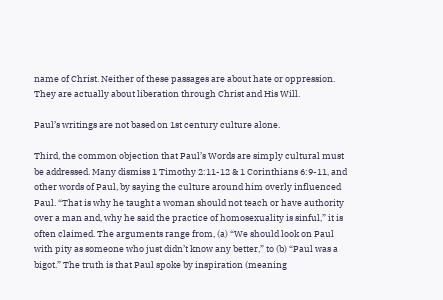name of Christ. Neither of these passages are about hate or oppression. They are actually about liberation through Christ and His Will.

Paul’s writings are not based on 1st century culture alone.

Third, the common objection that Paul’s Words are simply cultural must be addressed. Many dismiss 1 Timothy 2:11-12 & 1 Corinthians 6:9-11, and other words of Paul, by saying the culture around him overly influenced Paul. “That is why he taught a woman should not teach or have authority over a man and, why he said the practice of homosexuality is sinful,” it is often claimed. The arguments range from, (a) “We should look on Paul with pity as someone who just didn’t know any better,” to (b) “Paul was a bigot.” The truth is that Paul spoke by inspiration (meaning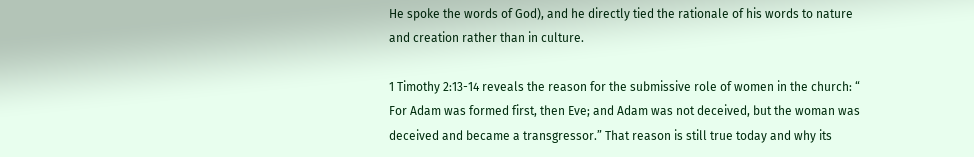He spoke the words of God), and he directly tied the rationale of his words to nature and creation rather than in culture.

1 Timothy 2:13-14 reveals the reason for the submissive role of women in the church: “ For Adam was formed first, then Eve; and Adam was not deceived, but the woman was deceived and became a transgressor.” That reason is still true today and why its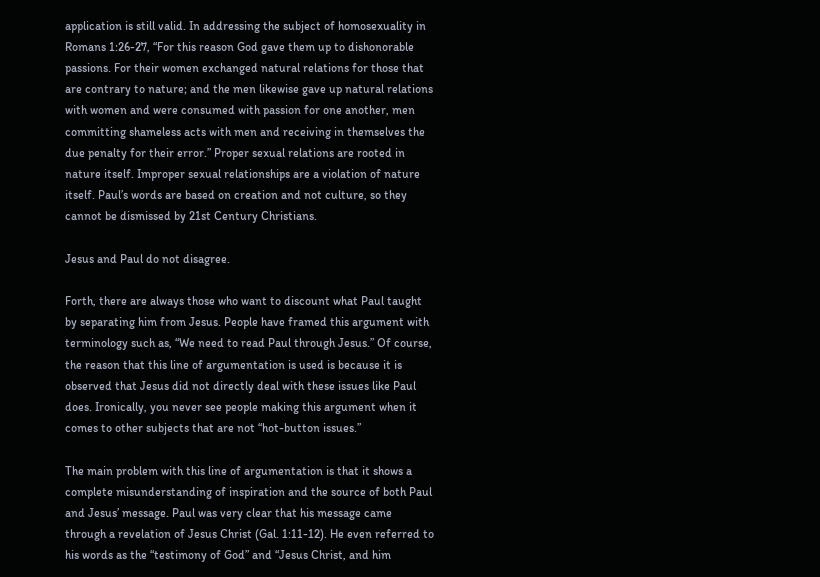application is still valid. In addressing the subject of homosexuality in Romans 1:26-27, “For this reason God gave them up to dishonorable passions. For their women exchanged natural relations for those that are contrary to nature; and the men likewise gave up natural relations with women and were consumed with passion for one another, men committing shameless acts with men and receiving in themselves the due penalty for their error.” Proper sexual relations are rooted in nature itself. Improper sexual relationships are a violation of nature itself. Paul’s words are based on creation and not culture, so they cannot be dismissed by 21st Century Christians.

Jesus and Paul do not disagree.

Forth, there are always those who want to discount what Paul taught by separating him from Jesus. People have framed this argument with terminology such as, “We need to read Paul through Jesus.” Of course, the reason that this line of argumentation is used is because it is observed that Jesus did not directly deal with these issues like Paul does. Ironically, you never see people making this argument when it comes to other subjects that are not “hot-button issues.”

The main problem with this line of argumentation is that it shows a complete misunderstanding of inspiration and the source of both Paul and Jesus’ message. Paul was very clear that his message came through a revelation of Jesus Christ (Gal. 1:11-12). He even referred to his words as the “testimony of God” and “Jesus Christ, and him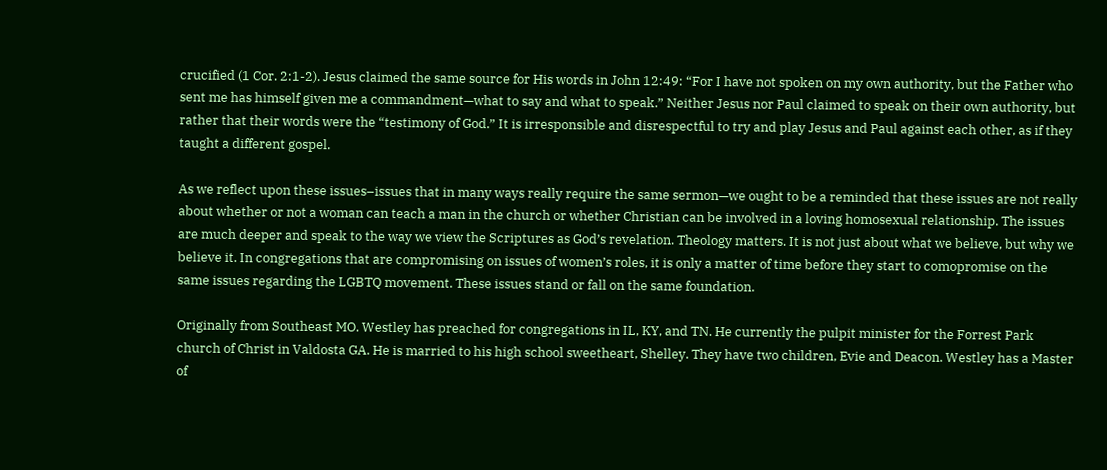crucified (1 Cor. 2:1-2). Jesus claimed the same source for His words in John 12:49: “For I have not spoken on my own authority, but the Father who sent me has himself given me a commandment—what to say and what to speak.” Neither Jesus nor Paul claimed to speak on their own authority, but rather that their words were the “testimony of God.” It is irresponsible and disrespectful to try and play Jesus and Paul against each other, as if they taught a different gospel.

As we reflect upon these issues–issues that in many ways really require the same sermon—we ought to be a reminded that these issues are not really about whether or not a woman can teach a man in the church or whether Christian can be involved in a loving homosexual relationship. The issues are much deeper and speak to the way we view the Scriptures as God’s revelation. Theology matters. It is not just about what we believe, but why we believe it. In congregations that are compromising on issues of women’s roles, it is only a matter of time before they start to comopromise on the same issues regarding the LGBTQ movement. These issues stand or fall on the same foundation.

Originally from Southeast MO. Westley has preached for congregations in IL, KY, and TN. He currently the pulpit minister for the Forrest Park church of Christ in Valdosta GA. He is married to his high school sweetheart, Shelley. They have two children, Evie and Deacon. Westley has a Master of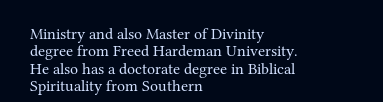Ministry and also Master of Divinity degree from Freed Hardeman University. He also has a doctorate degree in Biblical Spirituality from Southern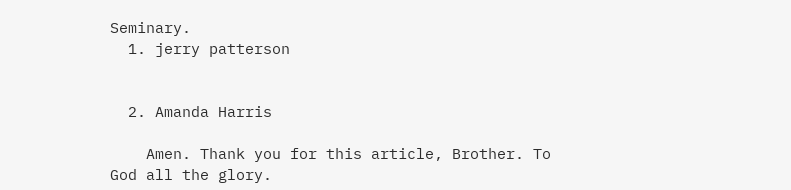Seminary.
  1. jerry patterson


  2. Amanda Harris

    Amen. Thank you for this article, Brother. To God all the glory.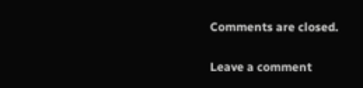Comments are closed.

Leave a comment